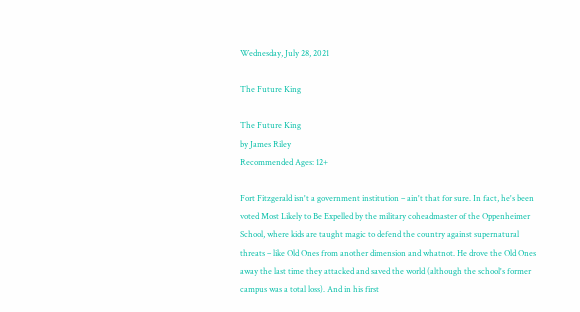Wednesday, July 28, 2021

The Future King

The Future King
by James Riley
Recommended Ages: 12+

Fort Fitzgerald isn't a government institution – ain't that for sure. In fact, he's been voted Most Likely to Be Expelled by the military coheadmaster of the Oppenheimer School, where kids are taught magic to defend the country against supernatural threats – like Old Ones from another dimension and whatnot. He drove the Old Ones away the last time they attacked and saved the world (although the school's former campus was a total loss). And in his first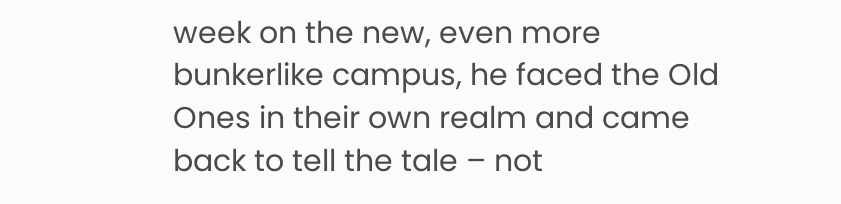week on the new, even more bunkerlike campus, he faced the Old Ones in their own realm and came back to tell the tale – not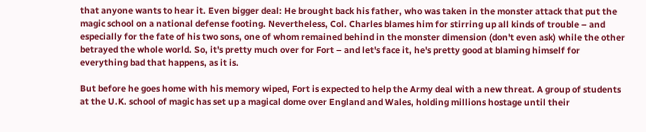that anyone wants to hear it. Even bigger deal: He brought back his father, who was taken in the monster attack that put the magic school on a national defense footing. Nevertheless, Col. Charles blames him for stirring up all kinds of trouble – and especially for the fate of his two sons, one of whom remained behind in the monster dimension (don't even ask) while the other betrayed the whole world. So, it's pretty much over for Fort – and let's face it, he's pretty good at blaming himself for everything bad that happens, as it is.

But before he goes home with his memory wiped, Fort is expected to help the Army deal with a new threat. A group of students at the U.K. school of magic has set up a magical dome over England and Wales, holding millions hostage until their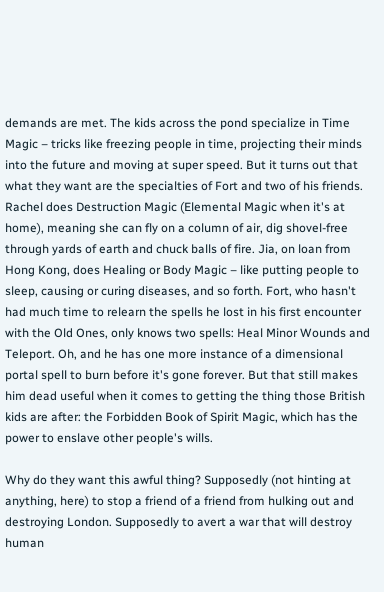demands are met. The kids across the pond specialize in Time Magic – tricks like freezing people in time, projecting their minds into the future and moving at super speed. But it turns out that what they want are the specialties of Fort and two of his friends. Rachel does Destruction Magic (Elemental Magic when it's at home), meaning she can fly on a column of air, dig shovel-free through yards of earth and chuck balls of fire. Jia, on loan from Hong Kong, does Healing or Body Magic – like putting people to sleep, causing or curing diseases, and so forth. Fort, who hasn't had much time to relearn the spells he lost in his first encounter with the Old Ones, only knows two spells: Heal Minor Wounds and Teleport. Oh, and he has one more instance of a dimensional portal spell to burn before it's gone forever. But that still makes him dead useful when it comes to getting the thing those British kids are after: the Forbidden Book of Spirit Magic, which has the power to enslave other people's wills.

Why do they want this awful thing? Supposedly (not hinting at anything, here) to stop a friend of a friend from hulking out and destroying London. Supposedly to avert a war that will destroy human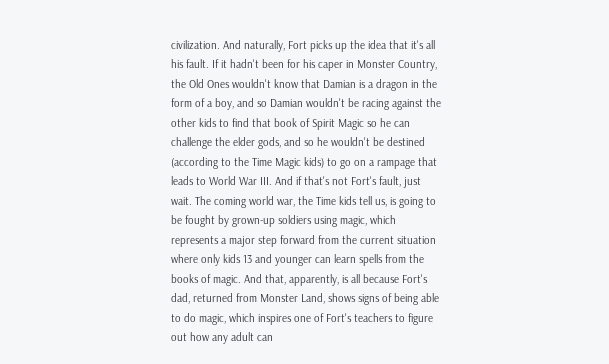civilization. And naturally, Fort picks up the idea that it's all his fault. If it hadn't been for his caper in Monster Country, the Old Ones wouldn't know that Damian is a dragon in the form of a boy, and so Damian wouldn't be racing against the other kids to find that book of Spirit Magic so he can challenge the elder gods, and so he wouldn't be destined (according to the Time Magic kids) to go on a rampage that leads to World War III. And if that's not Fort's fault, just wait. The coming world war, the Time kids tell us, is going to be fought by grown-up soldiers using magic, which represents a major step forward from the current situation where only kids 13 and younger can learn spells from the books of magic. And that, apparently, is all because Fort's dad, returned from Monster Land, shows signs of being able to do magic, which inspires one of Fort's teachers to figure out how any adult can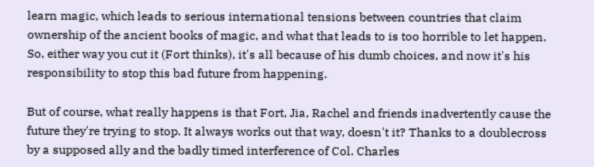learn magic, which leads to serious international tensions between countries that claim ownership of the ancient books of magic, and what that leads to is too horrible to let happen. So, either way you cut it (Fort thinks), it's all because of his dumb choices, and now it's his responsibility to stop this bad future from happening.

But of course, what really happens is that Fort, Jia, Rachel and friends inadvertently cause the future they're trying to stop. It always works out that way, doesn't it? Thanks to a doublecross by a supposed ally and the badly timed interference of Col. Charles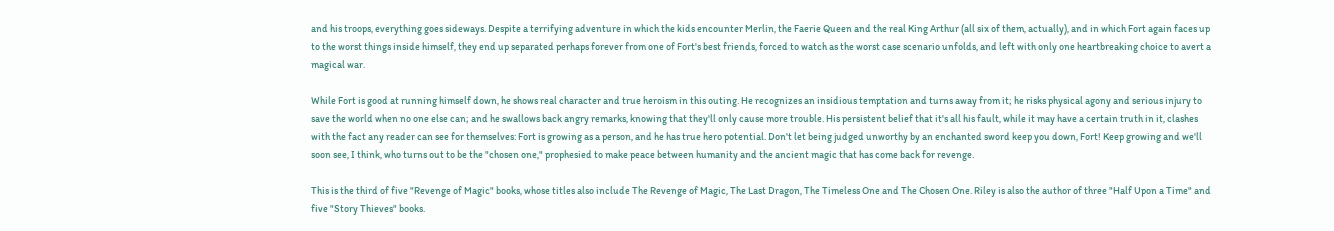and his troops, everything goes sideways. Despite a terrifying adventure in which the kids encounter Merlin, the Faerie Queen and the real King Arthur (all six of them, actually), and in which Fort again faces up to the worst things inside himself, they end up separated perhaps forever from one of Fort's best friends, forced to watch as the worst case scenario unfolds, and left with only one heartbreaking choice to avert a magical war.

While Fort is good at running himself down, he shows real character and true heroism in this outing. He recognizes an insidious temptation and turns away from it; he risks physical agony and serious injury to save the world when no one else can; and he swallows back angry remarks, knowing that they'll only cause more trouble. His persistent belief that it's all his fault, while it may have a certain truth in it, clashes with the fact any reader can see for themselves: Fort is growing as a person, and he has true hero potential. Don't let being judged unworthy by an enchanted sword keep you down, Fort! Keep growing and we'll soon see, I think, who turns out to be the "chosen one," prophesied to make peace between humanity and the ancient magic that has come back for revenge.

This is the third of five "Revenge of Magic" books, whose titles also include The Revenge of Magic, The Last Dragon, The Timeless One and The Chosen One. Riley is also the author of three "Half Upon a Time" and five "Story Thieves" books.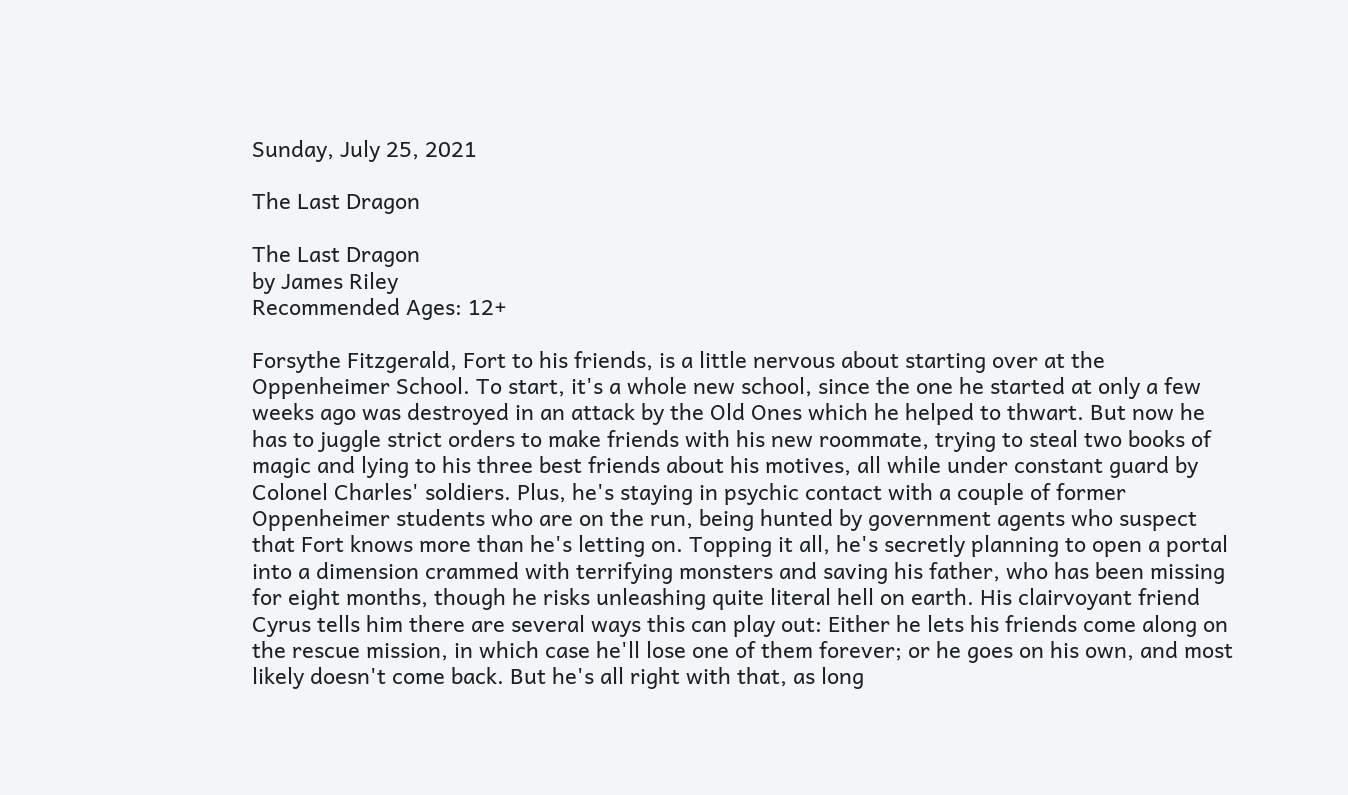Sunday, July 25, 2021

The Last Dragon

The Last Dragon
by James Riley
Recommended Ages: 12+

Forsythe Fitzgerald, Fort to his friends, is a little nervous about starting over at the Oppenheimer School. To start, it's a whole new school, since the one he started at only a few weeks ago was destroyed in an attack by the Old Ones which he helped to thwart. But now he has to juggle strict orders to make friends with his new roommate, trying to steal two books of magic and lying to his three best friends about his motives, all while under constant guard by Colonel Charles' soldiers. Plus, he's staying in psychic contact with a couple of former Oppenheimer students who are on the run, being hunted by government agents who suspect that Fort knows more than he's letting on. Topping it all, he's secretly planning to open a portal into a dimension crammed with terrifying monsters and saving his father, who has been missing for eight months, though he risks unleashing quite literal hell on earth. His clairvoyant friend Cyrus tells him there are several ways this can play out: Either he lets his friends come along on the rescue mission, in which case he'll lose one of them forever; or he goes on his own, and most likely doesn't come back. But he's all right with that, as long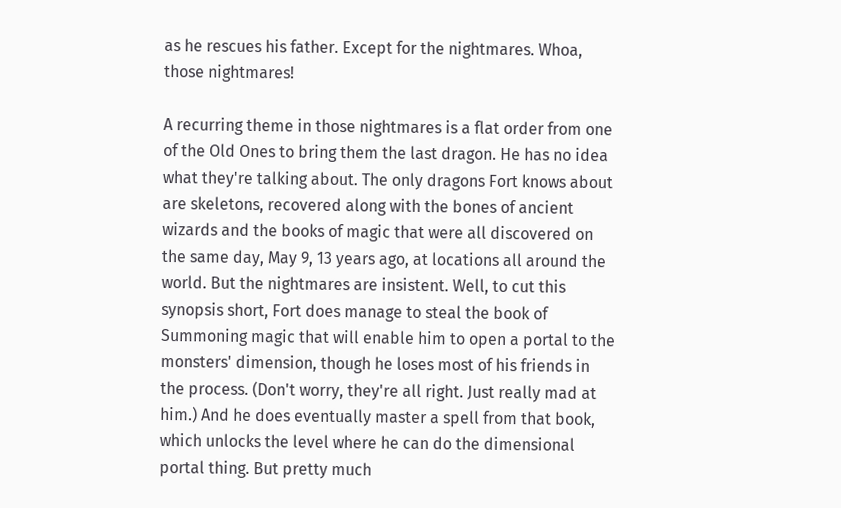as he rescues his father. Except for the nightmares. Whoa, those nightmares!

A recurring theme in those nightmares is a flat order from one of the Old Ones to bring them the last dragon. He has no idea what they're talking about. The only dragons Fort knows about are skeletons, recovered along with the bones of ancient wizards and the books of magic that were all discovered on the same day, May 9, 13 years ago, at locations all around the world. But the nightmares are insistent. Well, to cut this synopsis short, Fort does manage to steal the book of Summoning magic that will enable him to open a portal to the monsters' dimension, though he loses most of his friends in the process. (Don't worry, they're all right. Just really mad at him.) And he does eventually master a spell from that book, which unlocks the level where he can do the dimensional portal thing. But pretty much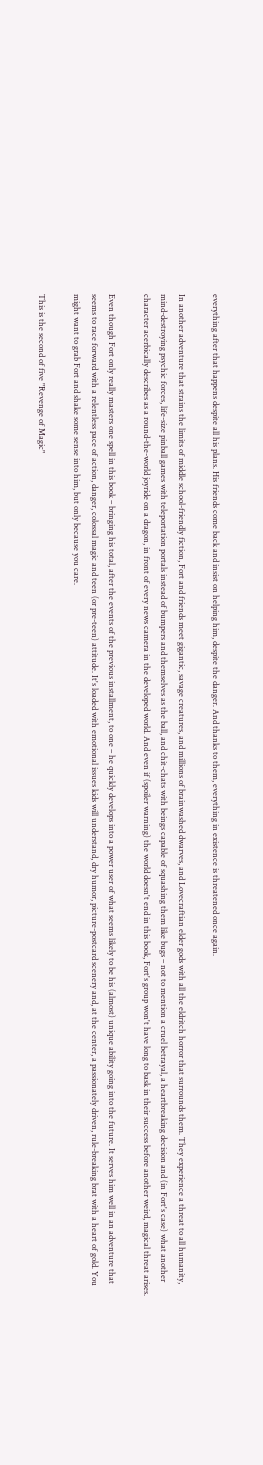everything after that happens despite all his plans. His friends come back and insist on helping him, despite the danger. And thanks to them, everything in existence is threatened once again.

In another adventure that strains the limits of middle school-friendly fiction, Fort and friends meet gigantic, savage creatures, and millions of brainwashed dwarves, and Lovecraftian elder gods with all the eldritch horror that surrounds them. They experience a threat to all humanity, mind-destroying psychic forces, life-size pinball games with teleportation portals instead of bumpers and themselves as the ball, and chit-chats with beings capable of squashing them like bugs – not to mention a cruel betrayal, a heartbreaking decision and (in Fort's case) what another character acerbically describes as a round-the-world joyride on a dragon, in front of every news camera in the developed world. And even if (spoiler warning) the world doesn't end in this book, Fort's group won't have long to bask in their success before another weird, magical threat arises.

Even though Fort only really masters one spell in this book – bringing his total, after the events of the previous installment, to one – he quickly develops into a power user of what seems likely to be his (almost) unique ability going into the future. It serves him well in an adventure that seems to race forward with a relentless pace of action, danger, colossal magic and teen (or pre-teen) attitude. It's loaded with emotional issues kids will understand, dry humor, picture-postcard scenery and, at the center, a passionately driven, rule-breaking brat with a heart of gold. You might want to grab Fort and shake some sense into him, but only because you care.

This is the second of five "Revenge of Magic"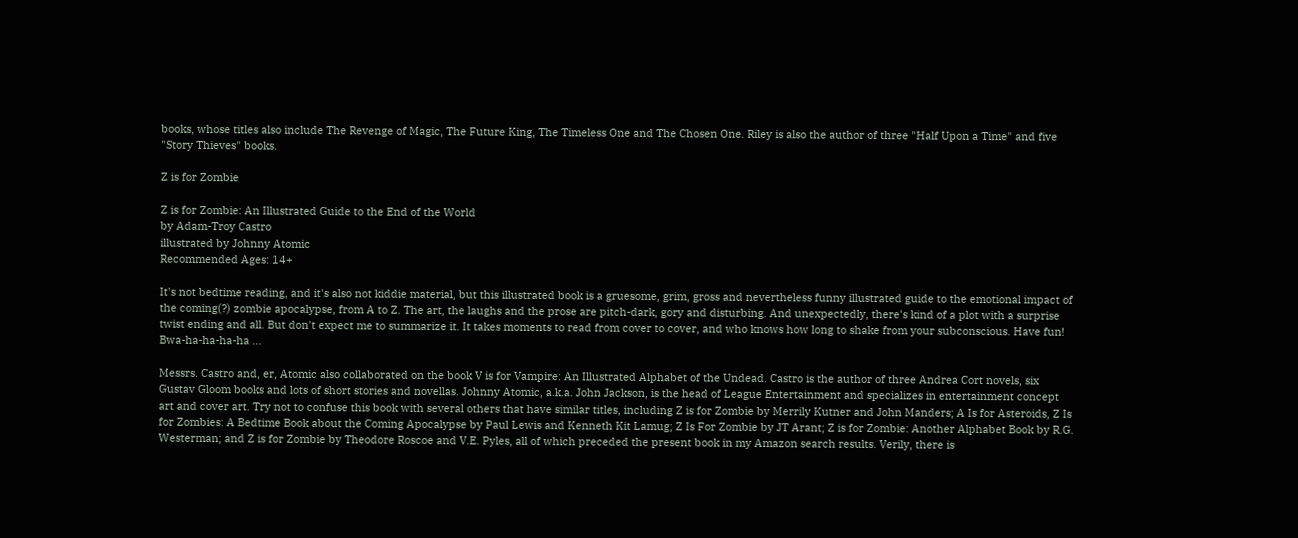books, whose titles also include The Revenge of Magic, The Future King, The Timeless One and The Chosen One. Riley is also the author of three "Half Upon a Time" and five "Story Thieves" books.

Z is for Zombie

Z is for Zombie: An Illustrated Guide to the End of the World
by Adam-Troy Castro
illustrated by Johnny Atomic
Recommended Ages: 14+

It's not bedtime reading, and it's also not kiddie material, but this illustrated book is a gruesome, grim, gross and nevertheless funny illustrated guide to the emotional impact of the coming(?) zombie apocalypse, from A to Z. The art, the laughs and the prose are pitch-dark, gory and disturbing. And unexpectedly, there's kind of a plot with a surprise twist ending and all. But don't expect me to summarize it. It takes moments to read from cover to cover, and who knows how long to shake from your subconscious. Have fun! Bwa-ha-ha-ha-ha ...

Messrs. Castro and, er, Atomic also collaborated on the book V is for Vampire: An Illustrated Alphabet of the Undead. Castro is the author of three Andrea Cort novels, six Gustav Gloom books and lots of short stories and novellas. Johnny Atomic, a.k.a. John Jackson, is the head of League Entertainment and specializes in entertainment concept art and cover art. Try not to confuse this book with several others that have similar titles, including Z is for Zombie by Merrily Kutner and John Manders; A Is for Asteroids, Z Is for Zombies: A Bedtime Book about the Coming Apocalypse by Paul Lewis and Kenneth Kit Lamug; Z Is For Zombie by JT Arant; Z is for Zombie: Another Alphabet Book by R.G. Westerman; and Z is for Zombie by Theodore Roscoe and V.E. Pyles, all of which preceded the present book in my Amazon search results. Verily, there is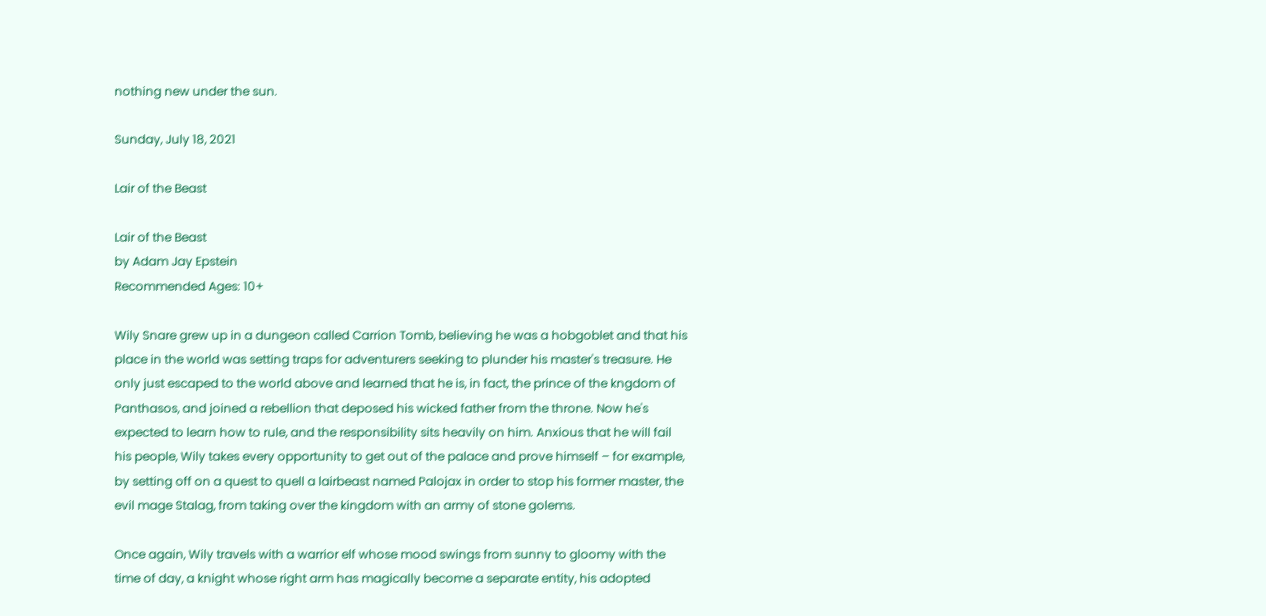nothing new under the sun.

Sunday, July 18, 2021

Lair of the Beast

Lair of the Beast
by Adam Jay Epstein
Recommended Ages: 10+

Wily Snare grew up in a dungeon called Carrion Tomb, believing he was a hobgoblet and that his place in the world was setting traps for adventurers seeking to plunder his master's treasure. He only just escaped to the world above and learned that he is, in fact, the prince of the kngdom of Panthasos, and joined a rebellion that deposed his wicked father from the throne. Now he's expected to learn how to rule, and the responsibility sits heavily on him. Anxious that he will fail his people, Wily takes every opportunity to get out of the palace and prove himself – for example, by setting off on a quest to quell a lairbeast named Palojax in order to stop his former master, the evil mage Stalag, from taking over the kingdom with an army of stone golems.

Once again, Wily travels with a warrior elf whose mood swings from sunny to gloomy with the time of day, a knight whose right arm has magically become a separate entity, his adopted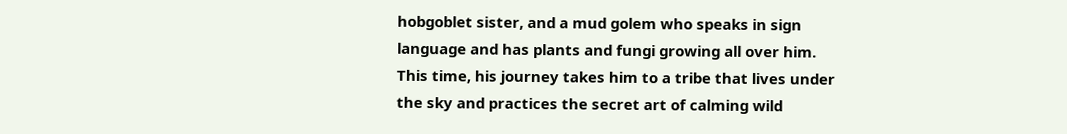hobgoblet sister, and a mud golem who speaks in sign language and has plants and fungi growing all over him. This time, his journey takes him to a tribe that lives under the sky and practices the secret art of calming wild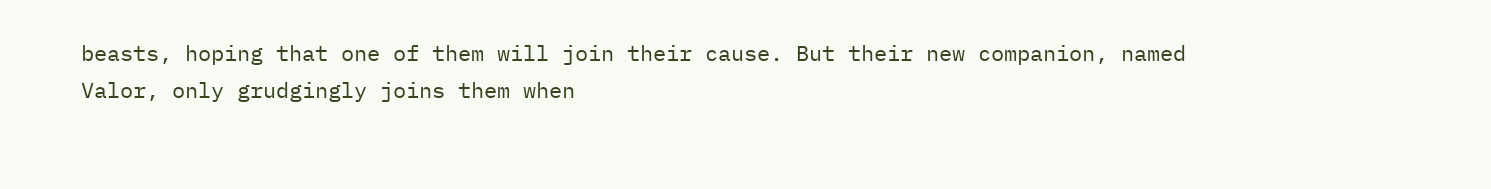beasts, hoping that one of them will join their cause. But their new companion, named Valor, only grudgingly joins them when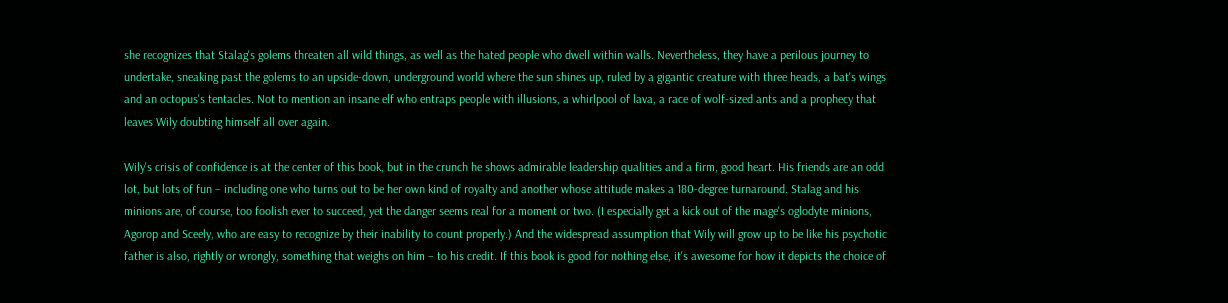she recognizes that Stalag's golems threaten all wild things, as well as the hated people who dwell within walls. Nevertheless, they have a perilous journey to undertake, sneaking past the golems to an upside-down, underground world where the sun shines up, ruled by a gigantic creature with three heads, a bat's wings and an octopus's tentacles. Not to mention an insane elf who entraps people with illusions, a whirlpool of lava, a race of wolf-sized ants and a prophecy that leaves Wily doubting himself all over again.

Wily's crisis of confidence is at the center of this book, but in the crunch he shows admirable leadership qualities and a firm, good heart. His friends are an odd lot, but lots of fun – including one who turns out to be her own kind of royalty and another whose attitude makes a 180-degree turnaround. Stalag and his minions are, of course, too foolish ever to succeed, yet the danger seems real for a moment or two. (I especially get a kick out of the mage's oglodyte minions, Agorop and Sceely, who are easy to recognize by their inability to count properly.) And the widespread assumption that Wily will grow up to be like his psychotic father is also, rightly or wrongly, something that weighs on him – to his credit. If this book is good for nothing else, it's awesome for how it depicts the choice of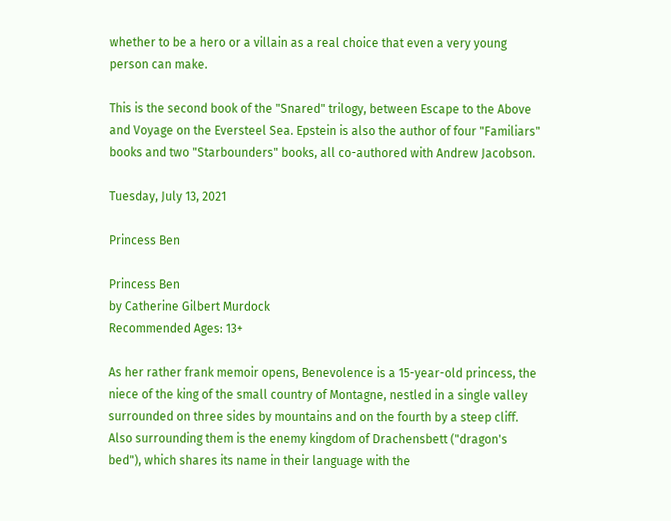whether to be a hero or a villain as a real choice that even a very young person can make.

This is the second book of the "Snared" trilogy, between Escape to the Above and Voyage on the Eversteel Sea. Epstein is also the author of four "Familiars" books and two "Starbounders" books, all co-authored with Andrew Jacobson.

Tuesday, July 13, 2021

Princess Ben

Princess Ben
by Catherine Gilbert Murdock
Recommended Ages: 13+

As her rather frank memoir opens, Benevolence is a 15-year-old princess, the niece of the king of the small country of Montagne, nestled in a single valley surrounded on three sides by mountains and on the fourth by a steep cliff. Also surrounding them is the enemy kingdom of Drachensbett ("dragon's bed"), which shares its name in their language with the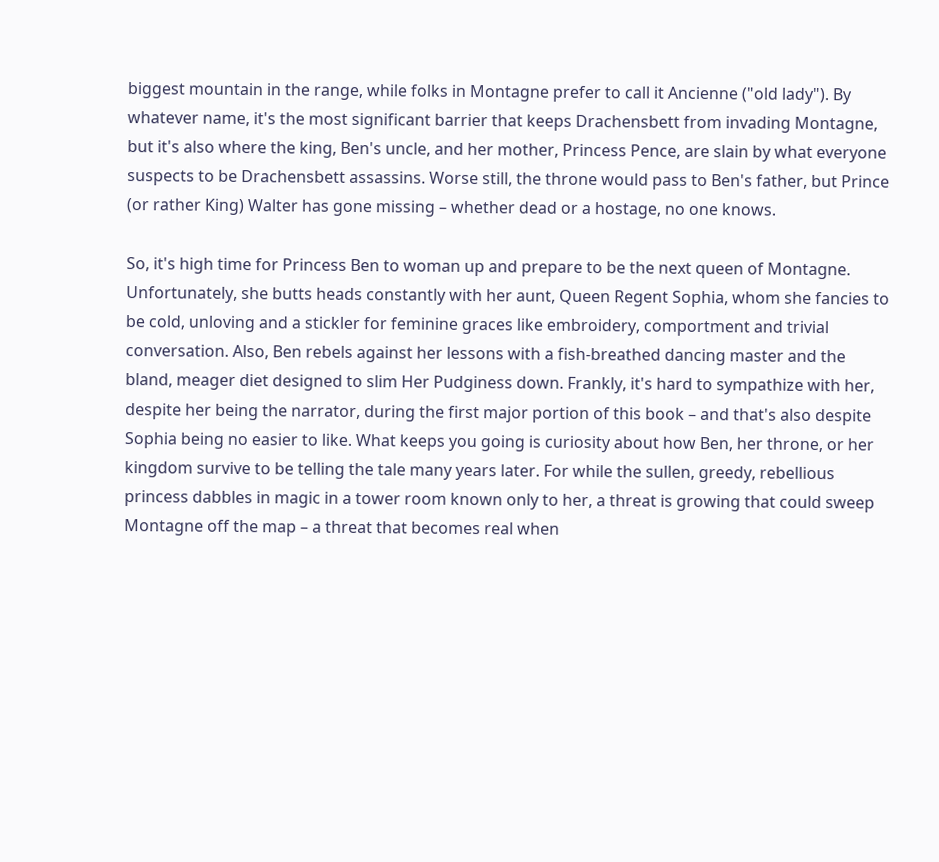biggest mountain in the range, while folks in Montagne prefer to call it Ancienne ("old lady"). By whatever name, it's the most significant barrier that keeps Drachensbett from invading Montagne, but it's also where the king, Ben's uncle, and her mother, Princess Pence, are slain by what everyone suspects to be Drachensbett assassins. Worse still, the throne would pass to Ben's father, but Prince (or rather King) Walter has gone missing – whether dead or a hostage, no one knows.

So, it's high time for Princess Ben to woman up and prepare to be the next queen of Montagne. Unfortunately, she butts heads constantly with her aunt, Queen Regent Sophia, whom she fancies to be cold, unloving and a stickler for feminine graces like embroidery, comportment and trivial conversation. Also, Ben rebels against her lessons with a fish-breathed dancing master and the bland, meager diet designed to slim Her Pudginess down. Frankly, it's hard to sympathize with her, despite her being the narrator, during the first major portion of this book – and that's also despite Sophia being no easier to like. What keeps you going is curiosity about how Ben, her throne, or her kingdom survive to be telling the tale many years later. For while the sullen, greedy, rebellious princess dabbles in magic in a tower room known only to her, a threat is growing that could sweep Montagne off the map – a threat that becomes real when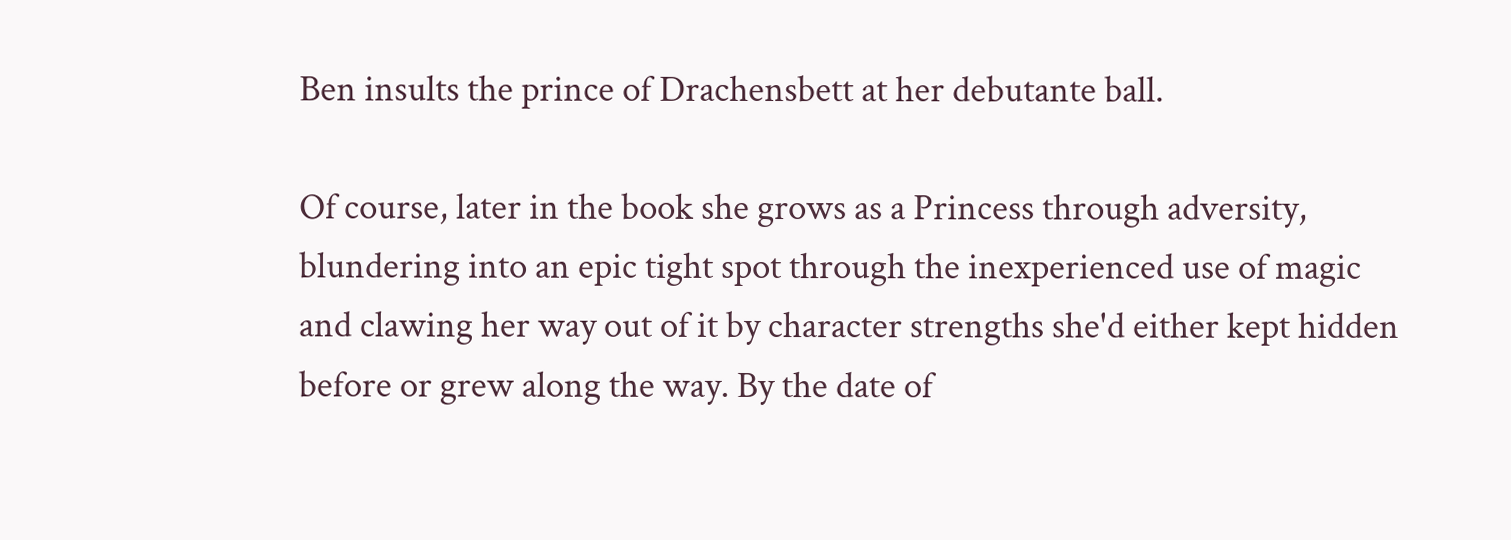Ben insults the prince of Drachensbett at her debutante ball.

Of course, later in the book she grows as a Princess through adversity, blundering into an epic tight spot through the inexperienced use of magic and clawing her way out of it by character strengths she'd either kept hidden before or grew along the way. By the date of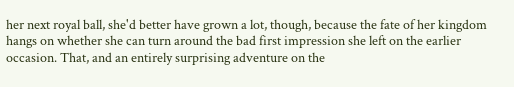her next royal ball, she'd better have grown a lot, though, because the fate of her kingdom hangs on whether she can turn around the bad first impression she left on the earlier occasion. That, and an entirely surprising adventure on the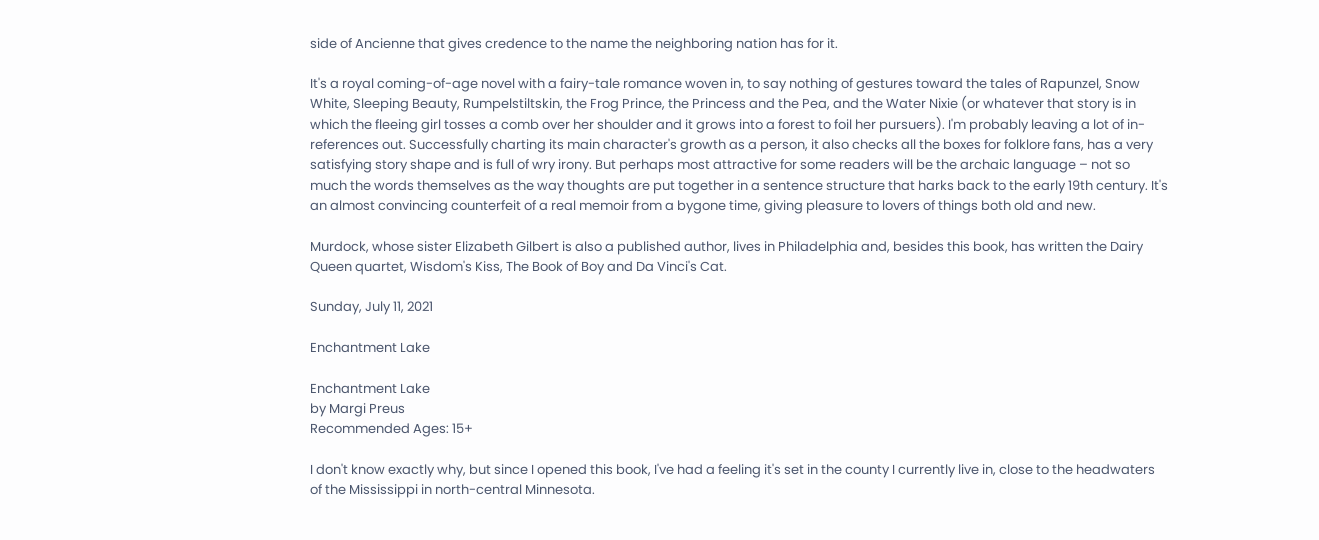side of Ancienne that gives credence to the name the neighboring nation has for it.

It's a royal coming-of-age novel with a fairy-tale romance woven in, to say nothing of gestures toward the tales of Rapunzel, Snow White, Sleeping Beauty, Rumpelstiltskin, the Frog Prince, the Princess and the Pea, and the Water Nixie (or whatever that story is in which the fleeing girl tosses a comb over her shoulder and it grows into a forest to foil her pursuers). I'm probably leaving a lot of in-references out. Successfully charting its main character's growth as a person, it also checks all the boxes for folklore fans, has a very satisfying story shape and is full of wry irony. But perhaps most attractive for some readers will be the archaic language – not so much the words themselves as the way thoughts are put together in a sentence structure that harks back to the early 19th century. It's an almost convincing counterfeit of a real memoir from a bygone time, giving pleasure to lovers of things both old and new.

Murdock, whose sister Elizabeth Gilbert is also a published author, lives in Philadelphia and, besides this book, has written the Dairy Queen quartet, Wisdom's Kiss, The Book of Boy and Da Vinci's Cat.

Sunday, July 11, 2021

Enchantment Lake

Enchantment Lake
by Margi Preus
Recommended Ages: 15+

I don't know exactly why, but since I opened this book, I've had a feeling it's set in the county I currently live in, close to the headwaters of the Mississippi in north-central Minnesota.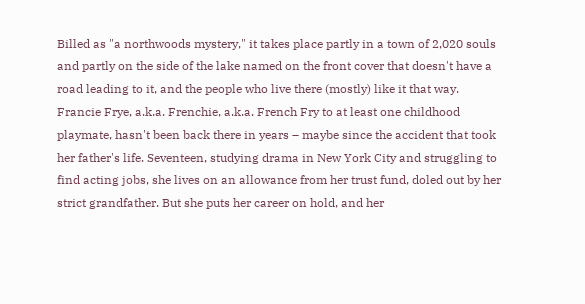Billed as "a northwoods mystery," it takes place partly in a town of 2,020 souls and partly on the side of the lake named on the front cover that doesn't have a road leading to it, and the people who live there (mostly) like it that way. Francie Frye, a.k.a. Frenchie, a.k.a. French Fry to at least one childhood playmate, hasn't been back there in years – maybe since the accident that took her father's life. Seventeen, studying drama in New York City and struggling to find acting jobs, she lives on an allowance from her trust fund, doled out by her strict grandfather. But she puts her career on hold, and her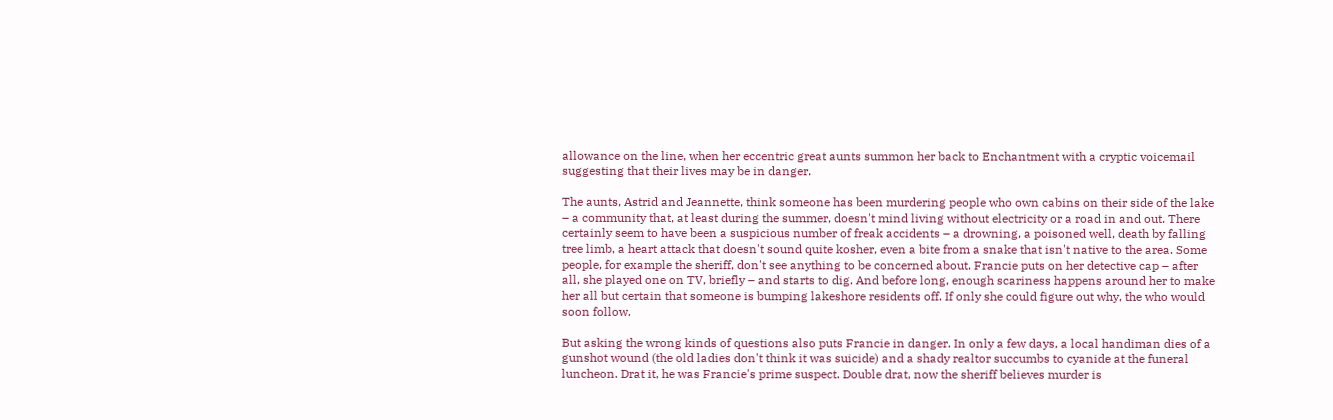allowance on the line, when her eccentric great aunts summon her back to Enchantment with a cryptic voicemail suggesting that their lives may be in danger.

The aunts, Astrid and Jeannette, think someone has been murdering people who own cabins on their side of the lake – a community that, at least during the summer, doesn't mind living without electricity or a road in and out. There certainly seem to have been a suspicious number of freak accidents – a drowning, a poisoned well, death by falling tree limb, a heart attack that doesn't sound quite kosher, even a bite from a snake that isn't native to the area. Some people, for example the sheriff, don't see anything to be concerned about. Francie puts on her detective cap – after all, she played one on TV, briefly – and starts to dig. And before long, enough scariness happens around her to make her all but certain that someone is bumping lakeshore residents off. If only she could figure out why, the who would soon follow.

But asking the wrong kinds of questions also puts Francie in danger. In only a few days, a local handiman dies of a gunshot wound (the old ladies don't think it was suicide) and a shady realtor succumbs to cyanide at the funeral luncheon. Drat it, he was Francie's prime suspect. Double drat, now the sheriff believes murder is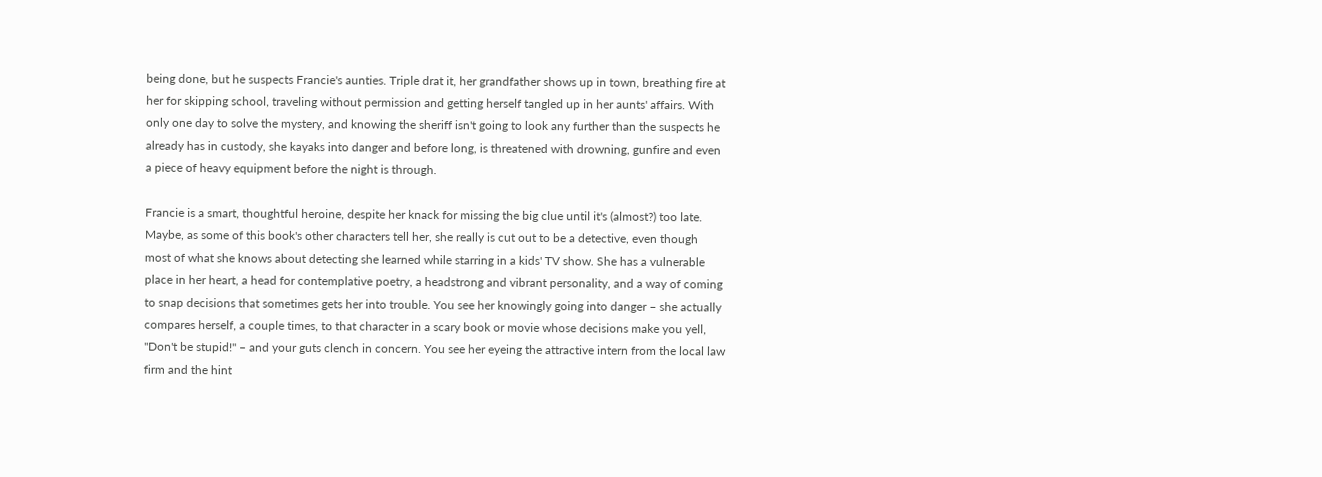being done, but he suspects Francie's aunties. Triple drat it, her grandfather shows up in town, breathing fire at her for skipping school, traveling without permission and getting herself tangled up in her aunts' affairs. With only one day to solve the mystery, and knowing the sheriff isn't going to look any further than the suspects he already has in custody, she kayaks into danger and before long, is threatened with drowning, gunfire and even a piece of heavy equipment before the night is through.

Francie is a smart, thoughtful heroine, despite her knack for missing the big clue until it's (almost?) too late. Maybe, as some of this book's other characters tell her, she really is cut out to be a detective, even though most of what she knows about detecting she learned while starring in a kids' TV show. She has a vulnerable place in her heart, a head for contemplative poetry, a headstrong and vibrant personality, and a way of coming to snap decisions that sometimes gets her into trouble. You see her knowingly going into danger – she actually compares herself, a couple times, to that character in a scary book or movie whose decisions make you yell, "Don't be stupid!" – and your guts clench in concern. You see her eyeing the attractive intern from the local law firm and the hint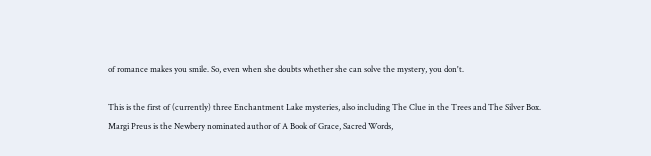of romance makes you smile. So, even when she doubts whether she can solve the mystery, you don't.

This is the first of (currently) three Enchantment Lake mysteries, also including The Clue in the Trees and The Silver Box. Margi Preus is the Newbery nominated author of A Book of Grace, Sacred Words,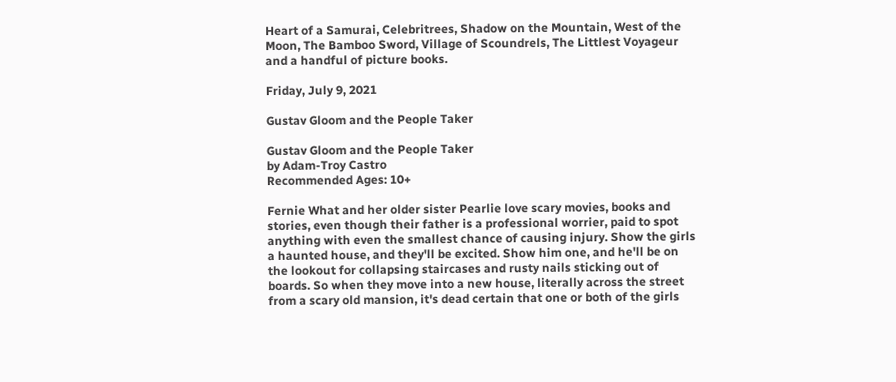Heart of a Samurai, Celebritrees, Shadow on the Mountain, West of the Moon, The Bamboo Sword, Village of Scoundrels, The Littlest Voyageur and a handful of picture books.

Friday, July 9, 2021

Gustav Gloom and the People Taker

Gustav Gloom and the People Taker
by Adam-Troy Castro
Recommended Ages: 10+

Fernie What and her older sister Pearlie love scary movies, books and stories, even though their father is a professional worrier, paid to spot anything with even the smallest chance of causing injury. Show the girls a haunted house, and they'll be excited. Show him one, and he'll be on the lookout for collapsing staircases and rusty nails sticking out of boards. So when they move into a new house, literally across the street from a scary old mansion, it's dead certain that one or both of the girls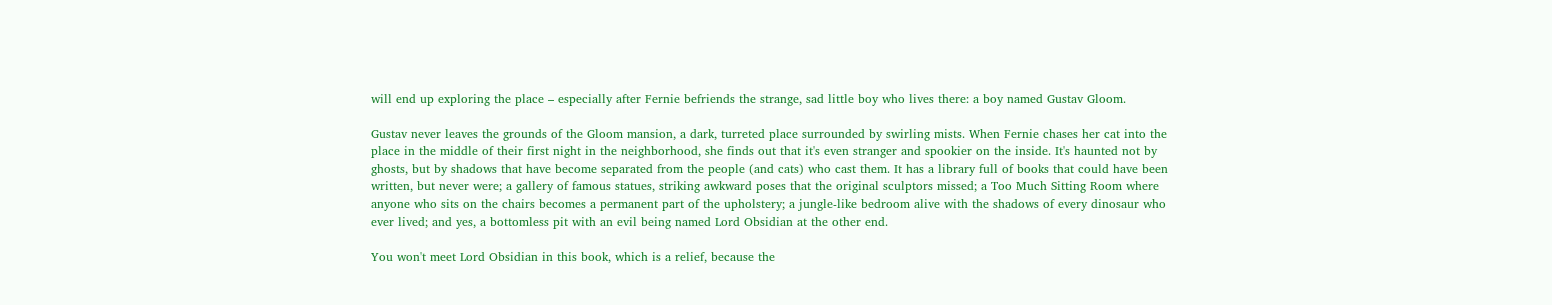will end up exploring the place – especially after Fernie befriends the strange, sad little boy who lives there: a boy named Gustav Gloom.

Gustav never leaves the grounds of the Gloom mansion, a dark, turreted place surrounded by swirling mists. When Fernie chases her cat into the place in the middle of their first night in the neighborhood, she finds out that it's even stranger and spookier on the inside. It's haunted not by ghosts, but by shadows that have become separated from the people (and cats) who cast them. It has a library full of books that could have been written, but never were; a gallery of famous statues, striking awkward poses that the original sculptors missed; a Too Much Sitting Room where anyone who sits on the chairs becomes a permanent part of the upholstery; a jungle-like bedroom alive with the shadows of every dinosaur who ever lived; and yes, a bottomless pit with an evil being named Lord Obsidian at the other end.

You won't meet Lord Obsidian in this book, which is a relief, because the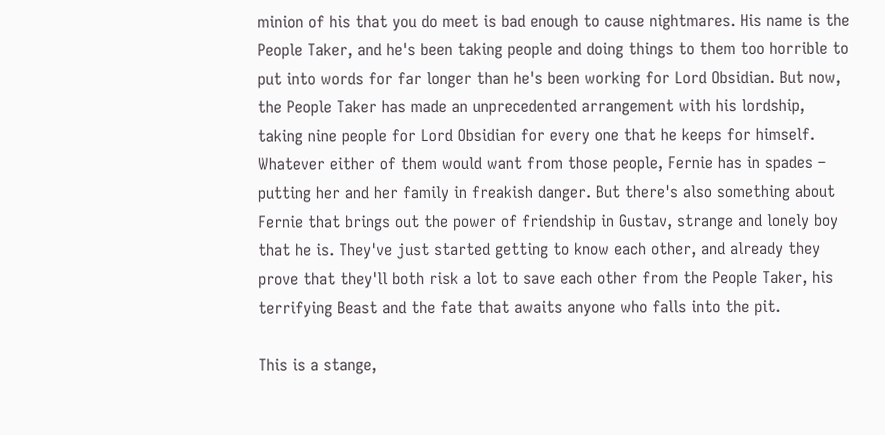minion of his that you do meet is bad enough to cause nightmares. His name is the People Taker, and he's been taking people and doing things to them too horrible to put into words for far longer than he's been working for Lord Obsidian. But now, the People Taker has made an unprecedented arrangement with his lordship, taking nine people for Lord Obsidian for every one that he keeps for himself. Whatever either of them would want from those people, Fernie has in spades – putting her and her family in freakish danger. But there's also something about Fernie that brings out the power of friendship in Gustav, strange and lonely boy that he is. They've just started getting to know each other, and already they prove that they'll both risk a lot to save each other from the People Taker, his terrifying Beast and the fate that awaits anyone who falls into the pit.

This is a stange,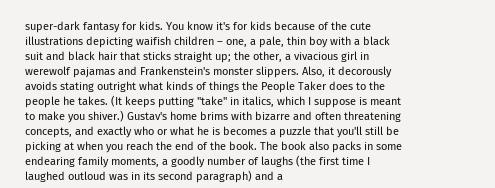super-dark fantasy for kids. You know it's for kids because of the cute illustrations depicting waifish children – one, a pale, thin boy with a black suit and black hair that sticks straight up; the other, a vivacious girl in werewolf pajamas and Frankenstein's monster slippers. Also, it decorously avoids stating outright what kinds of things the People Taker does to the people he takes. (It keeps putting "take" in italics, which I suppose is meant to make you shiver.) Gustav's home brims with bizarre and often threatening concepts, and exactly who or what he is becomes a puzzle that you'll still be picking at when you reach the end of the book. The book also packs in some endearing family moments, a goodly number of laughs (the first time I laughed outloud was in its second paragraph) and a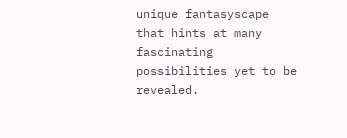unique fantasyscape that hints at many fascinating possibilities yet to be revealed.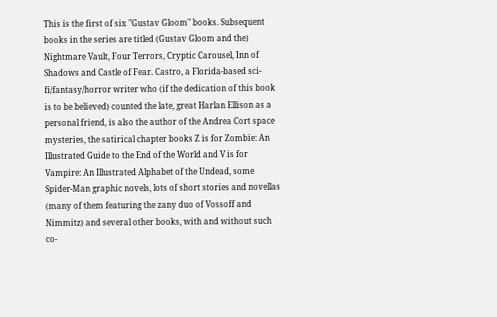This is the first of six "Gustav Gloom" books. Subsequent books in the series are titled (Gustav Gloom and the) Nightmare Vault, Four Terrors, Cryptic Carousel, Inn of Shadows and Castle of Fear. Castro, a Florida-based sci-fi/fantasy/horror writer who (if the dedication of this book is to be believed) counted the late, great Harlan Ellison as a personal friend, is also the author of the Andrea Cort space mysteries, the satirical chapter books Z is for Zombie: An Illustrated Guide to the End of the World and V is for Vampire: An Illustrated Alphabet of the Undead, some Spider-Man graphic novels, lots of short stories and novellas (many of them featuring the zany duo of Vossoff and Nimmitz) and several other books, with and without such co-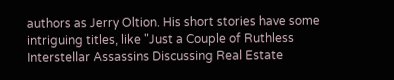authors as Jerry Oltion. His short stories have some intriguing titles, like "Just a Couple of Ruthless Interstellar Assassins Discussing Real Estate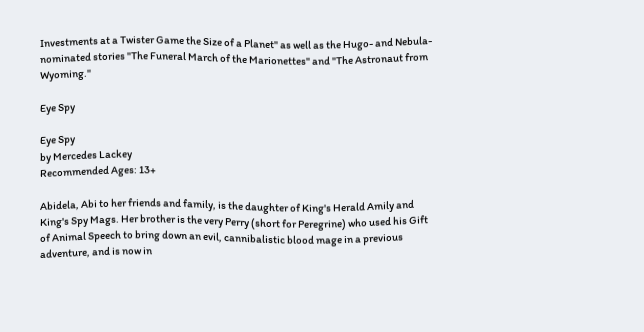Investments at a Twister Game the Size of a Planet" as well as the Hugo- and Nebula-nominated stories "The Funeral March of the Marionettes" and "The Astronaut from Wyoming."

Eye Spy

Eye Spy
by Mercedes Lackey
Recommended Ages: 13+

Abidela, Abi to her friends and family, is the daughter of King's Herald Amily and King's Spy Mags. Her brother is the very Perry (short for Peregrine) who used his Gift of Animal Speech to bring down an evil, cannibalistic blood mage in a previous adventure, and is now in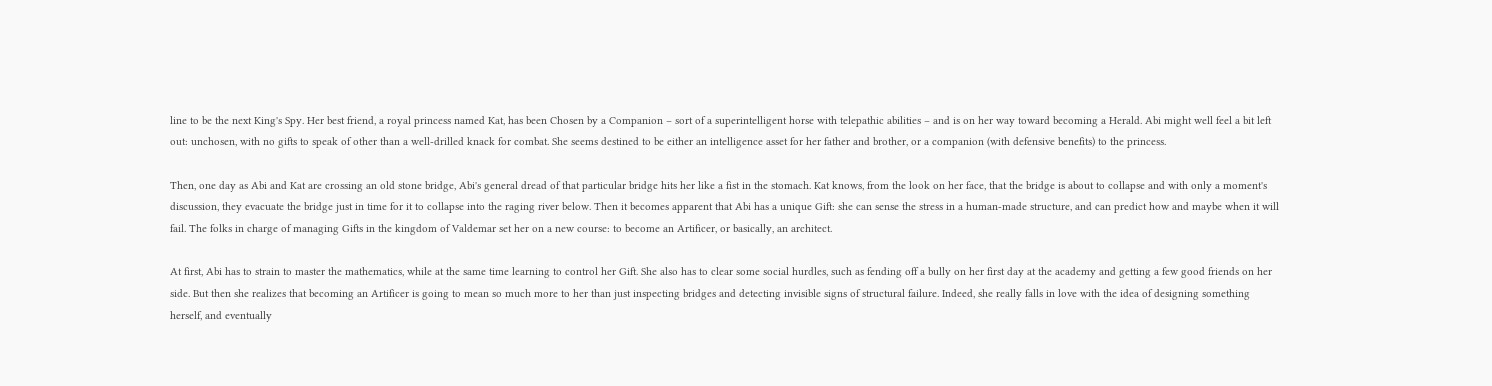line to be the next King's Spy. Her best friend, a royal princess named Kat, has been Chosen by a Companion – sort of a superintelligent horse with telepathic abilities – and is on her way toward becoming a Herald. Abi might well feel a bit left out: unchosen, with no gifts to speak of other than a well-drilled knack for combat. She seems destined to be either an intelligence asset for her father and brother, or a companion (with defensive benefits) to the princess.

Then, one day as Abi and Kat are crossing an old stone bridge, Abi's general dread of that particular bridge hits her like a fist in the stomach. Kat knows, from the look on her face, that the bridge is about to collapse and with only a moment's discussion, they evacuate the bridge just in time for it to collapse into the raging river below. Then it becomes apparent that Abi has a unique Gift: she can sense the stress in a human-made structure, and can predict how and maybe when it will fail. The folks in charge of managing Gifts in the kingdom of Valdemar set her on a new course: to become an Artificer, or basically, an architect.

At first, Abi has to strain to master the mathematics, while at the same time learning to control her Gift. She also has to clear some social hurdles, such as fending off a bully on her first day at the academy and getting a few good friends on her side. But then she realizes that becoming an Artificer is going to mean so much more to her than just inspecting bridges and detecting invisible signs of structural failure. Indeed, she really falls in love with the idea of designing something herself, and eventually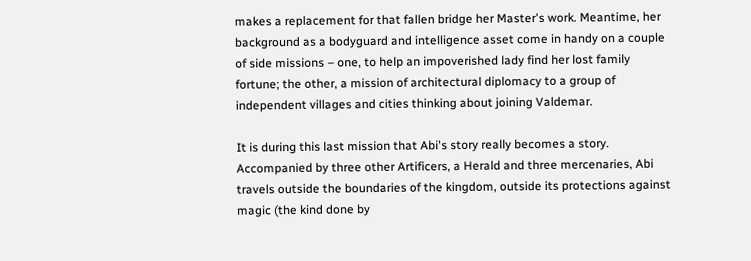makes a replacement for that fallen bridge her Master's work. Meantime, her background as a bodyguard and intelligence asset come in handy on a couple of side missions – one, to help an impoverished lady find her lost family fortune; the other, a mission of architectural diplomacy to a group of independent villages and cities thinking about joining Valdemar.

It is during this last mission that Abi's story really becomes a story. Accompanied by three other Artificers, a Herald and three mercenaries, Abi travels outside the boundaries of the kingdom, outside its protections against magic (the kind done by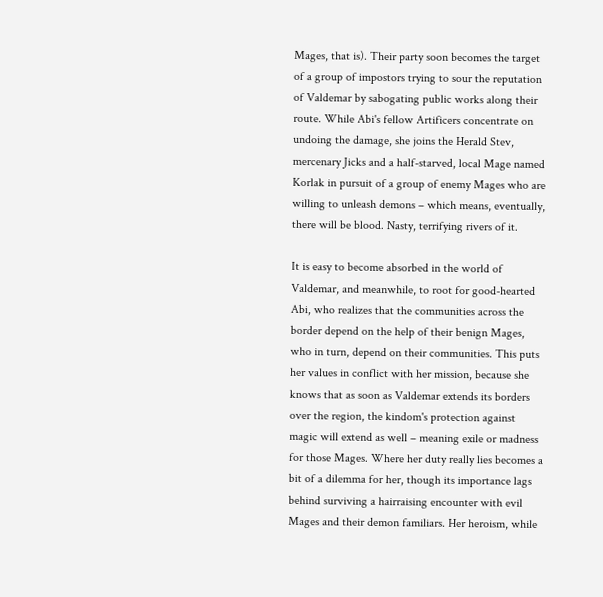Mages, that is). Their party soon becomes the target of a group of impostors trying to sour the reputation of Valdemar by sabogating public works along their route. While Abi's fellow Artificers concentrate on undoing the damage, she joins the Herald Stev, mercenary Jicks and a half-starved, local Mage named Korlak in pursuit of a group of enemy Mages who are willing to unleash demons – which means, eventually, there will be blood. Nasty, terrifying rivers of it.

It is easy to become absorbed in the world of Valdemar, and meanwhile, to root for good-hearted Abi, who realizes that the communities across the border depend on the help of their benign Mages, who in turn, depend on their communities. This puts her values in conflict with her mission, because she knows that as soon as Valdemar extends its borders over the region, the kindom's protection against magic will extend as well – meaning exile or madness for those Mages. Where her duty really lies becomes a bit of a dilemma for her, though its importance lags behind surviving a hairraising encounter with evil Mages and their demon familiars. Her heroism, while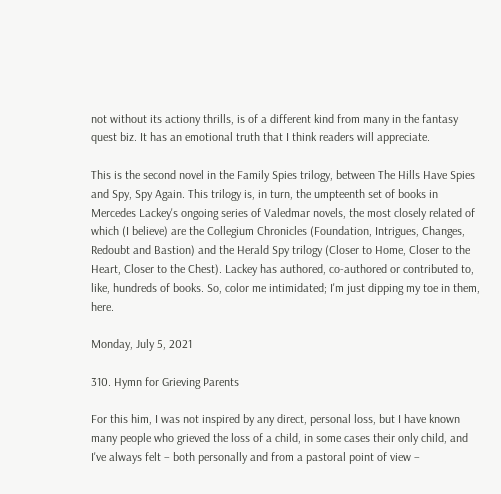not without its actiony thrills, is of a different kind from many in the fantasy quest biz. It has an emotional truth that I think readers will appreciate.

This is the second novel in the Family Spies trilogy, between The Hills Have Spies and Spy, Spy Again. This trilogy is, in turn, the umpteenth set of books in Mercedes Lackey's ongoing series of Valedmar novels, the most closely related of which (I believe) are the Collegium Chronicles (Foundation, Intrigues, Changes, Redoubt and Bastion) and the Herald Spy trilogy (Closer to Home, Closer to the Heart, Closer to the Chest). Lackey has authored, co-authored or contributed to, like, hundreds of books. So, color me intimidated; I'm just dipping my toe in them, here.

Monday, July 5, 2021

310. Hymn for Grieving Parents

For this him, I was not inspired by any direct, personal loss, but I have known many people who grieved the loss of a child, in some cases their only child, and I've always felt – both personally and from a pastoral point of view –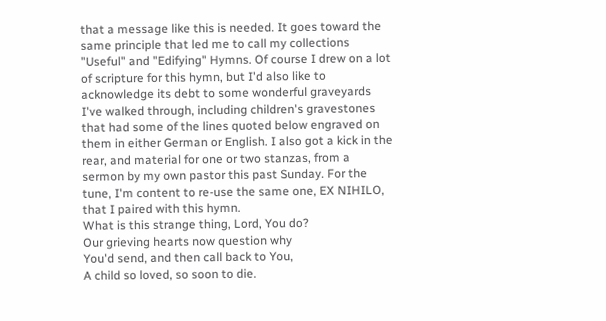that a message like this is needed. It goes toward the same principle that led me to call my collections "Useful" and "Edifying" Hymns. Of course I drew on a lot of scripture for this hymn, but I'd also like to acknowledge its debt to some wonderful graveyards I've walked through, including children's gravestones that had some of the lines quoted below engraved on them in either German or English. I also got a kick in the rear, and material for one or two stanzas, from a sermon by my own pastor this past Sunday. For the tune, I'm content to re-use the same one, EX NIHILO, that I paired with this hymn.
What is this strange thing, Lord, You do?
Our grieving hearts now question why
You'd send, and then call back to You,
A child so loved, so soon to die.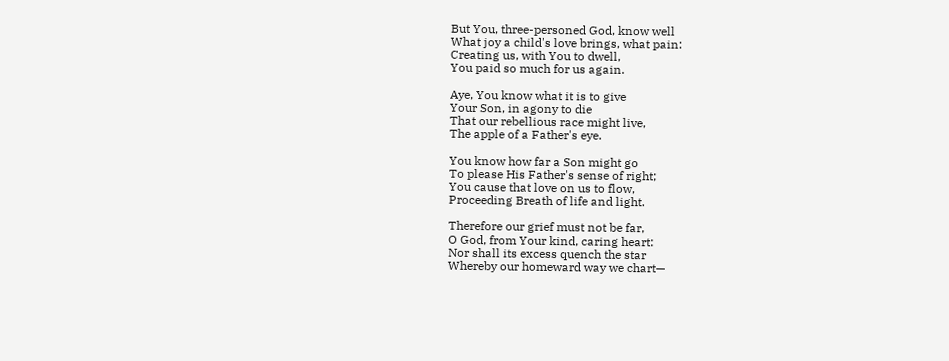But You, three-personed God, know well
What joy a child's love brings, what pain:
Creating us, with You to dwell,
You paid so much for us again.

Aye, You know what it is to give
Your Son, in agony to die
That our rebellious race might live,
The apple of a Father's eye.

You know how far a Son might go
To please His Father's sense of right;
You cause that love on us to flow,
Proceeding Breath of life and light.

Therefore our grief must not be far,
O God, from Your kind, caring heart:
Nor shall its excess quench the star
Whereby our homeward way we chart—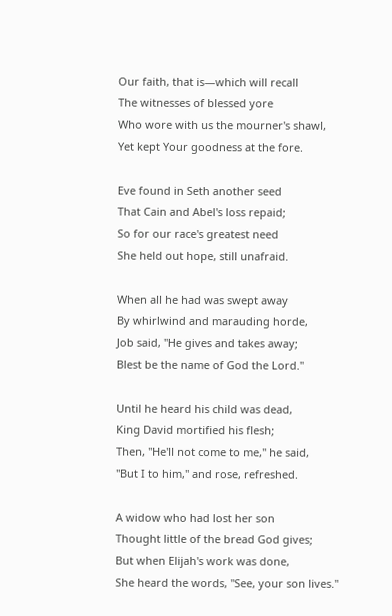Our faith, that is—which will recall
The witnesses of blessed yore
Who wore with us the mourner's shawl,
Yet kept Your goodness at the fore.

Eve found in Seth another seed
That Cain and Abel's loss repaid;
So for our race's greatest need
She held out hope, still unafraid.

When all he had was swept away
By whirlwind and marauding horde,
Job said, "He gives and takes away;
Blest be the name of God the Lord."

Until he heard his child was dead,
King David mortified his flesh;
Then, "He'll not come to me," he said,
"But I to him," and rose, refreshed.

A widow who had lost her son
Thought little of the bread God gives;
But when Elijah's work was done,
She heard the words, "See, your son lives."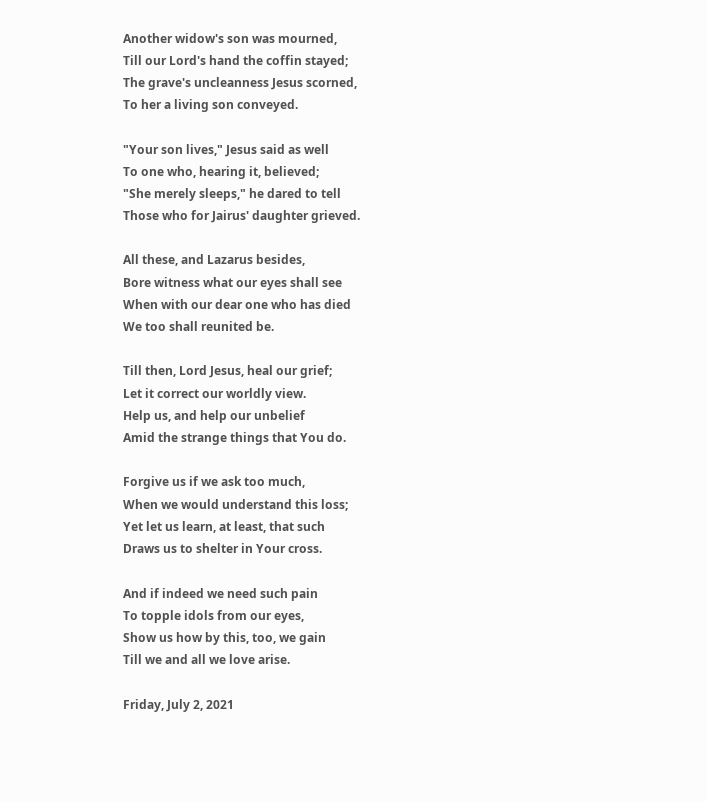Another widow's son was mourned,
Till our Lord's hand the coffin stayed;
The grave's uncleanness Jesus scorned,
To her a living son conveyed.

"Your son lives," Jesus said as well
To one who, hearing it, believed;
"She merely sleeps," he dared to tell
Those who for Jairus' daughter grieved.

All these, and Lazarus besides,
Bore witness what our eyes shall see
When with our dear one who has died
We too shall reunited be.

Till then, Lord Jesus, heal our grief;
Let it correct our worldly view.
Help us, and help our unbelief
Amid the strange things that You do.

Forgive us if we ask too much,
When we would understand this loss;
Yet let us learn, at least, that such
Draws us to shelter in Your cross.

And if indeed we need such pain
To topple idols from our eyes,
Show us how by this, too, we gain
Till we and all we love arise.

Friday, July 2, 2021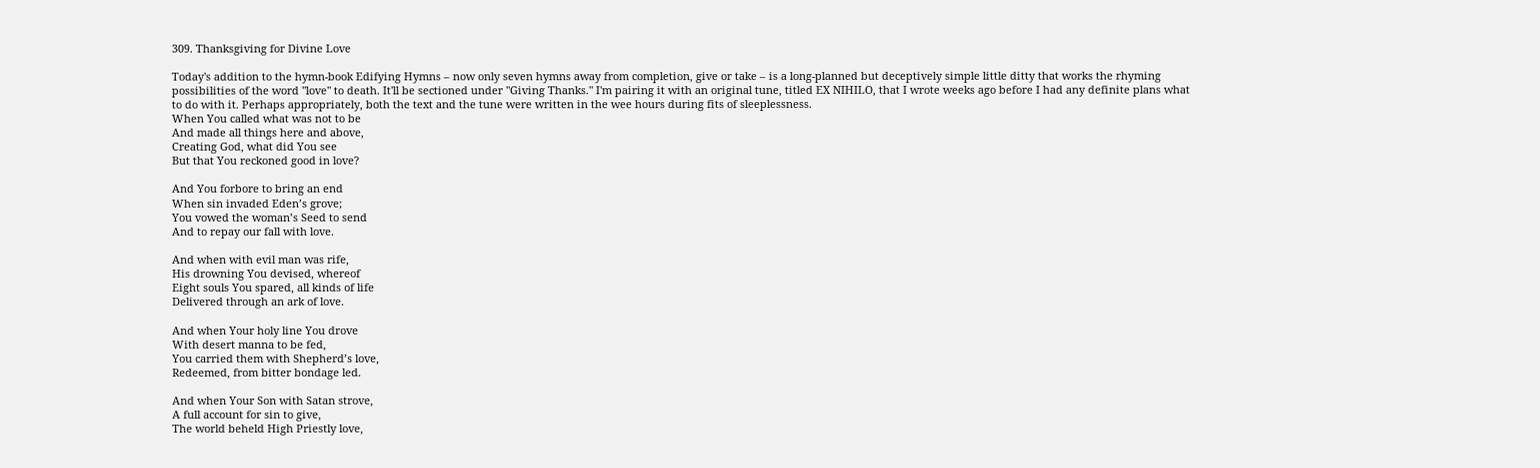309. Thanksgiving for Divine Love

Today's addition to the hymn-book Edifying Hymns – now only seven hymns away from completion, give or take – is a long-planned but deceptively simple little ditty that works the rhyming possibilities of the word "love" to death. It'll be sectioned under "Giving Thanks." I'm pairing it with an original tune, titled EX NIHILO, that I wrote weeks ago before I had any definite plans what to do with it. Perhaps appropriately, both the text and the tune were written in the wee hours during fits of sleeplessness.
When You called what was not to be
And made all things here and above,
Creating God, what did You see
But that You reckoned good in love?

And You forbore to bring an end
When sin invaded Eden’s grove;
You vowed the woman’s Seed to send
And to repay our fall with love.

And when with evil man was rife,
His drowning You devised, whereof
Eight souls You spared, all kinds of life
Delivered through an ark of love.

And when Your holy line You drove
With desert manna to be fed,
You carried them with Shepherd’s love,
Redeemed, from bitter bondage led.

And when Your Son with Satan strove,
A full account for sin to give,
The world beheld High Priestly love,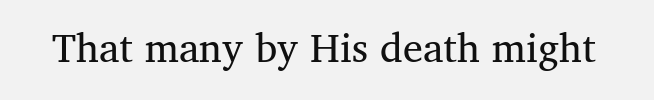That many by His death might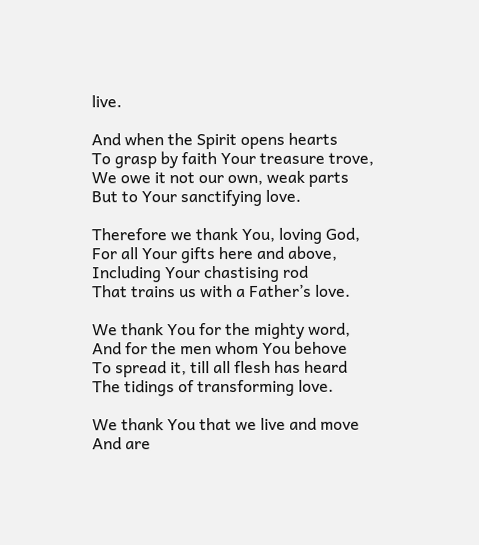live.

And when the Spirit opens hearts
To grasp by faith Your treasure trove,
We owe it not our own, weak parts
But to Your sanctifying love.

Therefore we thank You, loving God,
For all Your gifts here and above,
Including Your chastising rod
That trains us with a Father’s love.

We thank You for the mighty word,
And for the men whom You behove
To spread it, till all flesh has heard
The tidings of transforming love.

We thank You that we live and move
And are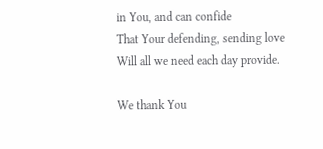in You, and can confide
That Your defending, sending love
Will all we need each day provide.

We thank You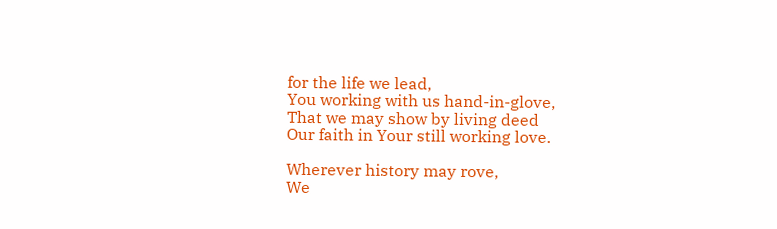for the life we lead,
You working with us hand-in-glove,
That we may show by living deed
Our faith in Your still working love.

Wherever history may rove,
We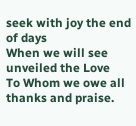seek with joy the end of days
When we will see unveiled the Love
To Whom we owe all thanks and praise.